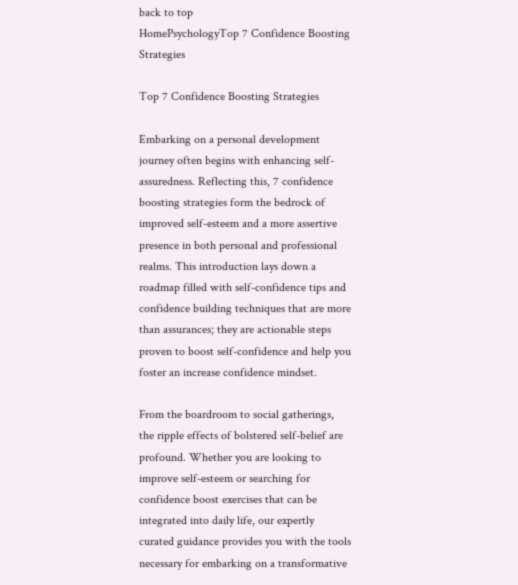back to top
HomePsychologyTop 7 Confidence Boosting Strategies

Top 7 Confidence Boosting Strategies

Embarking on a personal development journey often begins with enhancing self-assuredness. Reflecting this, 7 confidence boosting strategies form the bedrock of improved self-esteem and a more assertive presence in both personal and professional realms. This introduction lays down a roadmap filled with self-confidence tips and confidence building techniques that are more than assurances; they are actionable steps proven to boost self-confidence and help you foster an increase confidence mindset.

From the boardroom to social gatherings, the ripple effects of bolstered self-belief are profound. Whether you are looking to improve self-esteem or searching for confidence boost exercises that can be integrated into daily life, our expertly curated guidance provides you with the tools necessary for embarking on a transformative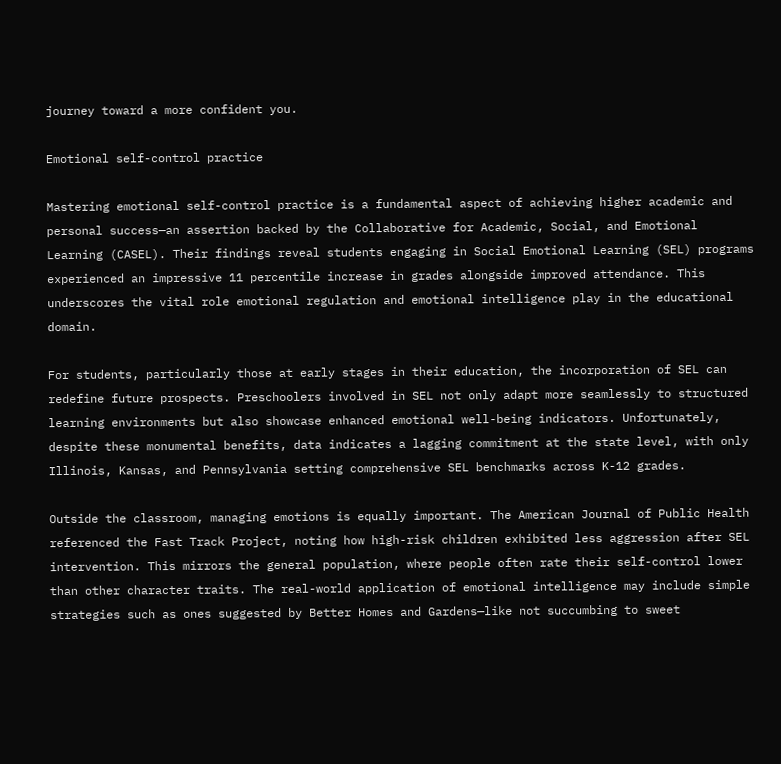journey toward a more confident you.

Emotional self-control practice

Mastering emotional self-control practice is a fundamental aspect of achieving higher academic and personal success—an assertion backed by the Collaborative for Academic, Social, and Emotional Learning (CASEL). Their findings reveal students engaging in Social Emotional Learning (SEL) programs experienced an impressive 11 percentile increase in grades alongside improved attendance. This underscores the vital role emotional regulation and emotional intelligence play in the educational domain.

For students, particularly those at early stages in their education, the incorporation of SEL can redefine future prospects. Preschoolers involved in SEL not only adapt more seamlessly to structured learning environments but also showcase enhanced emotional well-being indicators. Unfortunately, despite these monumental benefits, data indicates a lagging commitment at the state level, with only Illinois, Kansas, and Pennsylvania setting comprehensive SEL benchmarks across K-12 grades.

Outside the classroom, managing emotions is equally important. The American Journal of Public Health referenced the Fast Track Project, noting how high-risk children exhibited less aggression after SEL intervention. This mirrors the general population, where people often rate their self-control lower than other character traits. The real-world application of emotional intelligence may include simple strategies such as ones suggested by Better Homes and Gardens—like not succumbing to sweet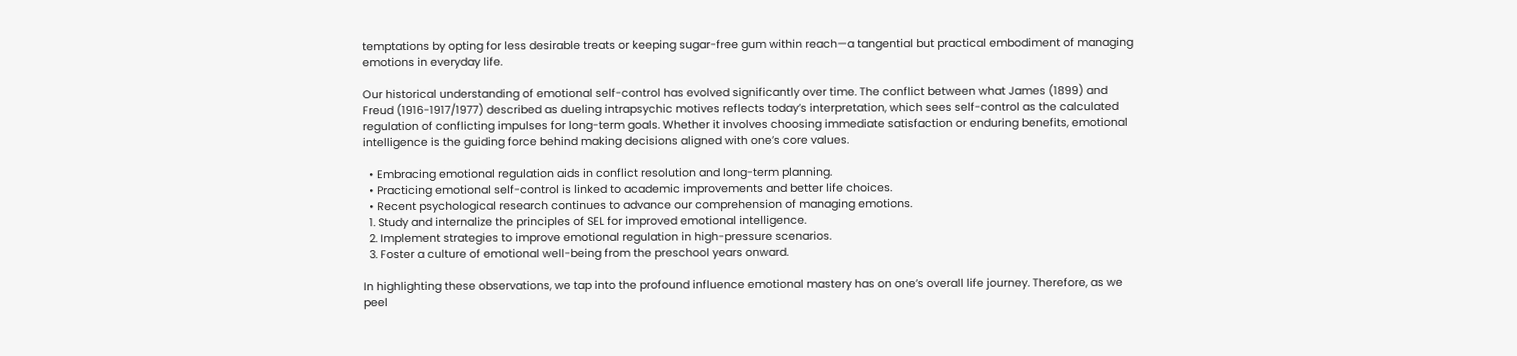temptations by opting for less desirable treats or keeping sugar-free gum within reach—a tangential but practical embodiment of managing emotions in everyday life.

Our historical understanding of emotional self-control has evolved significantly over time. The conflict between what James (1899) and Freud (1916-1917/1977) described as dueling intrapsychic motives reflects today’s interpretation, which sees self-control as the calculated regulation of conflicting impulses for long-term goals. Whether it involves choosing immediate satisfaction or enduring benefits, emotional intelligence is the guiding force behind making decisions aligned with one’s core values.

  • Embracing emotional regulation aids in conflict resolution and long-term planning.
  • Practicing emotional self-control is linked to academic improvements and better life choices.
  • Recent psychological research continues to advance our comprehension of managing emotions.
  1. Study and internalize the principles of SEL for improved emotional intelligence.
  2. Implement strategies to improve emotional regulation in high-pressure scenarios.
  3. Foster a culture of emotional well-being from the preschool years onward.

In highlighting these observations, we tap into the profound influence emotional mastery has on one’s overall life journey. Therefore, as we peel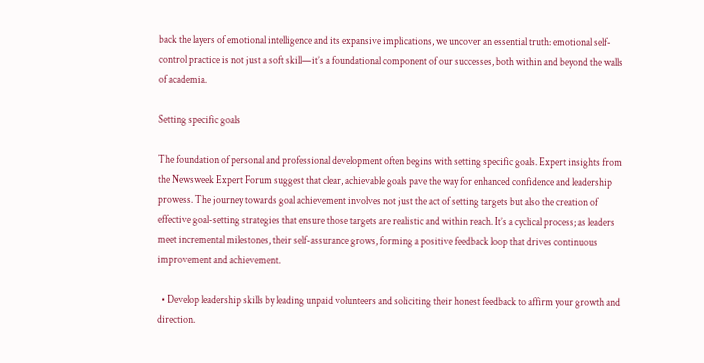back the layers of emotional intelligence and its expansive implications, we uncover an essential truth: emotional self-control practice is not just a soft skill—it’s a foundational component of our successes, both within and beyond the walls of academia.

Setting specific goals

The foundation of personal and professional development often begins with setting specific goals. Expert insights from the Newsweek Expert Forum suggest that clear, achievable goals pave the way for enhanced confidence and leadership prowess. The journey towards goal achievement involves not just the act of setting targets but also the creation of effective goal-setting strategies that ensure those targets are realistic and within reach. It’s a cyclical process; as leaders meet incremental milestones, their self-assurance grows, forming a positive feedback loop that drives continuous improvement and achievement.

  • Develop leadership skills by leading unpaid volunteers and soliciting their honest feedback to affirm your growth and direction.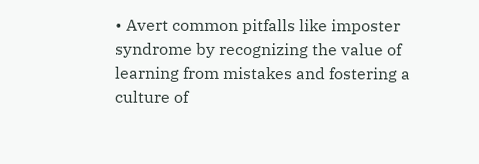• Avert common pitfalls like imposter syndrome by recognizing the value of learning from mistakes and fostering a culture of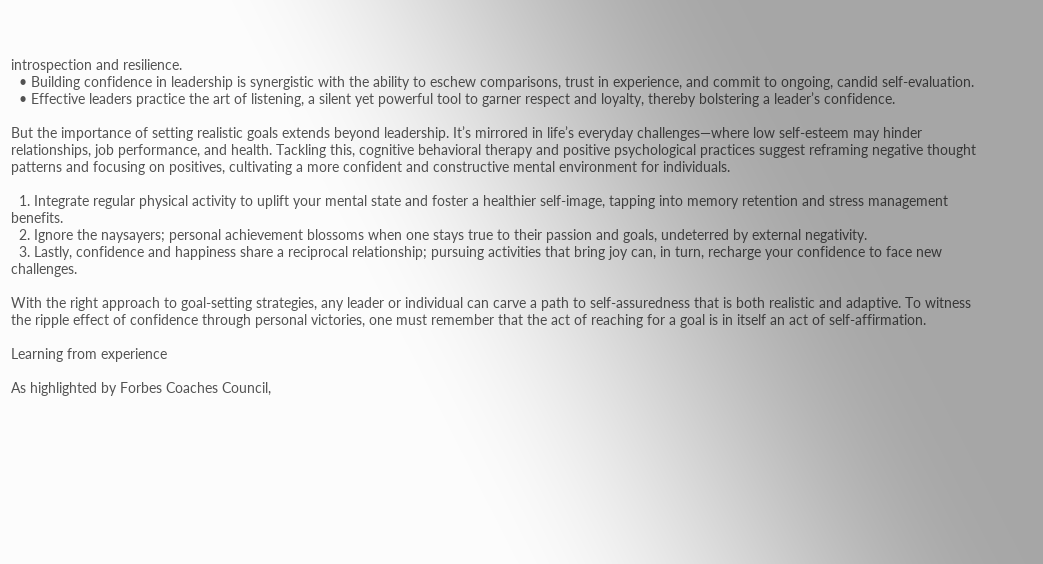introspection and resilience.
  • Building confidence in leadership is synergistic with the ability to eschew comparisons, trust in experience, and commit to ongoing, candid self-evaluation.
  • Effective leaders practice the art of listening, a silent yet powerful tool to garner respect and loyalty, thereby bolstering a leader’s confidence.

But the importance of setting realistic goals extends beyond leadership. It’s mirrored in life’s everyday challenges—where low self-esteem may hinder relationships, job performance, and health. Tackling this, cognitive behavioral therapy and positive psychological practices suggest reframing negative thought patterns and focusing on positives, cultivating a more confident and constructive mental environment for individuals.

  1. Integrate regular physical activity to uplift your mental state and foster a healthier self-image, tapping into memory retention and stress management benefits.
  2. Ignore the naysayers; personal achievement blossoms when one stays true to their passion and goals, undeterred by external negativity.
  3. Lastly, confidence and happiness share a reciprocal relationship; pursuing activities that bring joy can, in turn, recharge your confidence to face new challenges.

With the right approach to goal-setting strategies, any leader or individual can carve a path to self-assuredness that is both realistic and adaptive. To witness the ripple effect of confidence through personal victories, one must remember that the act of reaching for a goal is in itself an act of self-affirmation.

Learning from experience

As highlighted by Forbes Coaches Council,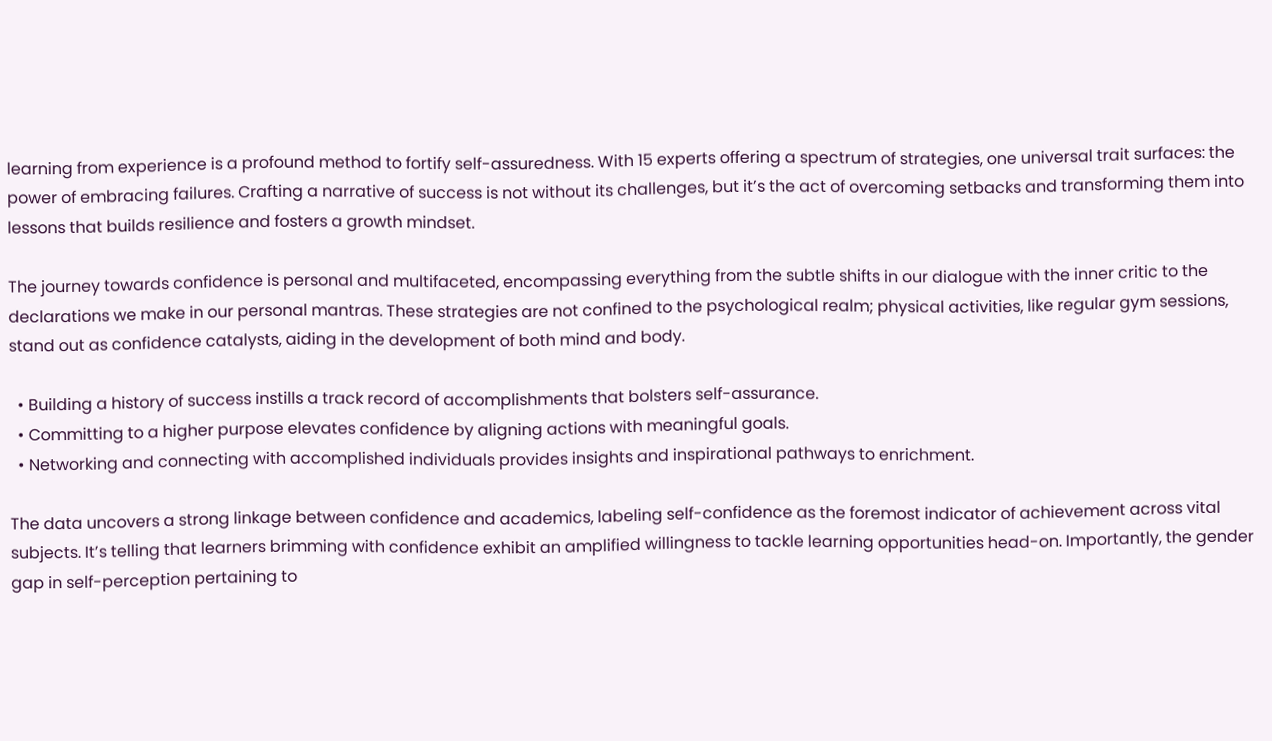learning from experience is a profound method to fortify self-assuredness. With 15 experts offering a spectrum of strategies, one universal trait surfaces: the power of embracing failures. Crafting a narrative of success is not without its challenges, but it’s the act of overcoming setbacks and transforming them into lessons that builds resilience and fosters a growth mindset.

The journey towards confidence is personal and multifaceted, encompassing everything from the subtle shifts in our dialogue with the inner critic to the declarations we make in our personal mantras. These strategies are not confined to the psychological realm; physical activities, like regular gym sessions, stand out as confidence catalysts, aiding in the development of both mind and body.

  • Building a history of success instills a track record of accomplishments that bolsters self-assurance.
  • Committing to a higher purpose elevates confidence by aligning actions with meaningful goals.
  • Networking and connecting with accomplished individuals provides insights and inspirational pathways to enrichment.

The data uncovers a strong linkage between confidence and academics, labeling self-confidence as the foremost indicator of achievement across vital subjects. It’s telling that learners brimming with confidence exhibit an amplified willingness to tackle learning opportunities head-on. Importantly, the gender gap in self-perception pertaining to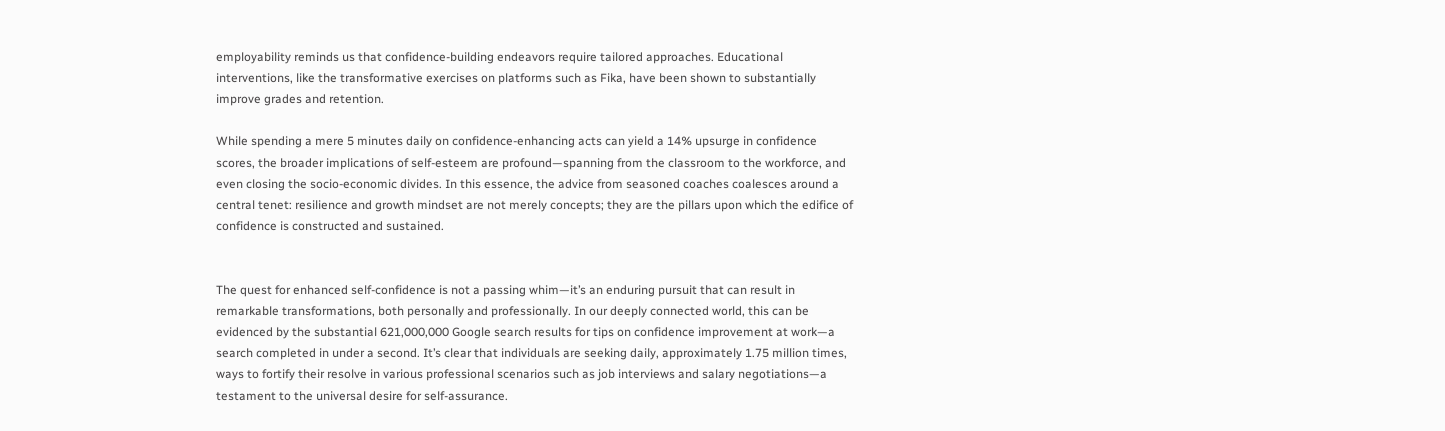employability reminds us that confidence-building endeavors require tailored approaches. Educational interventions, like the transformative exercises on platforms such as Fika, have been shown to substantially improve grades and retention.

While spending a mere 5 minutes daily on confidence-enhancing acts can yield a 14% upsurge in confidence scores, the broader implications of self-esteem are profound—spanning from the classroom to the workforce, and even closing the socio-economic divides. In this essence, the advice from seasoned coaches coalesces around a central tenet: resilience and growth mindset are not merely concepts; they are the pillars upon which the edifice of confidence is constructed and sustained.


The quest for enhanced self-confidence is not a passing whim—it’s an enduring pursuit that can result in remarkable transformations, both personally and professionally. In our deeply connected world, this can be evidenced by the substantial 621,000,000 Google search results for tips on confidence improvement at work—a search completed in under a second. It’s clear that individuals are seeking daily, approximately 1.75 million times, ways to fortify their resolve in various professional scenarios such as job interviews and salary negotiations—a testament to the universal desire for self-assurance.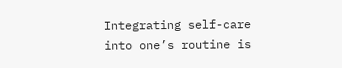Integrating self-care into one’s routine is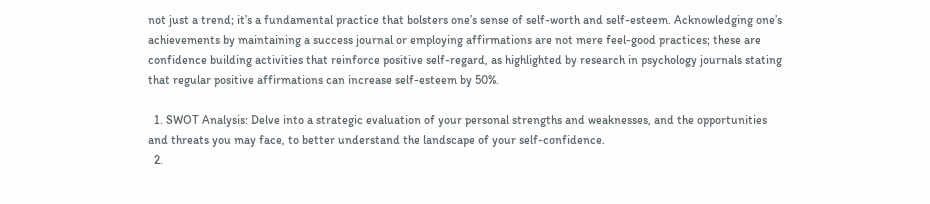not just a trend; it’s a fundamental practice that bolsters one’s sense of self-worth and self-esteem. Acknowledging one’s achievements by maintaining a success journal or employing affirmations are not mere feel-good practices; these are confidence building activities that reinforce positive self-regard, as highlighted by research in psychology journals stating that regular positive affirmations can increase self-esteem by 50%.

  1. SWOT Analysis: Delve into a strategic evaluation of your personal strengths and weaknesses, and the opportunities and threats you may face, to better understand the landscape of your self-confidence.
  2.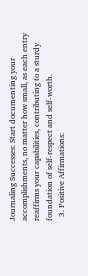Journaling Successes: Start documenting your accomplishments, no matter how small, as each entry reaffirms your capabilities, contributing to a sturdy foundation of self-respect and self-worth.
  3. Positive Affirmations: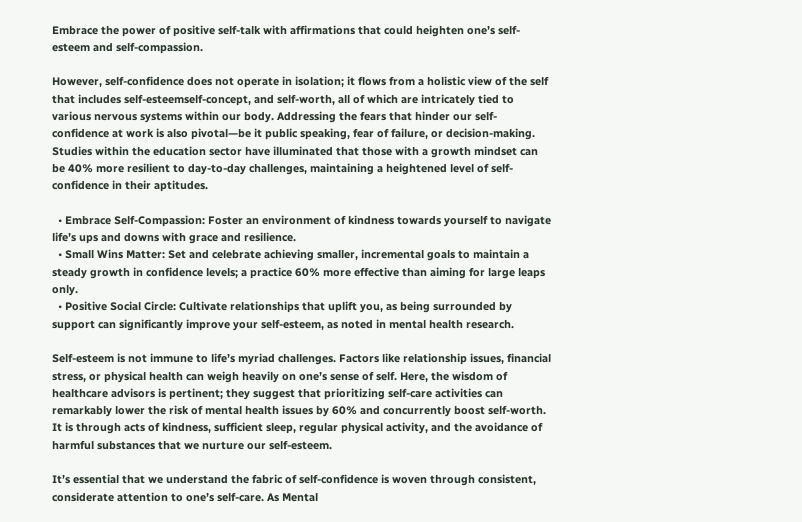Embrace the power of positive self-talk with affirmations that could heighten one’s self-esteem and self-compassion.

However, self-confidence does not operate in isolation; it flows from a holistic view of the self that includes self-esteemself-concept, and self-worth, all of which are intricately tied to various nervous systems within our body. Addressing the fears that hinder our self-confidence at work is also pivotal—be it public speaking, fear of failure, or decision-making. Studies within the education sector have illuminated that those with a growth mindset can be 40% more resilient to day-to-day challenges, maintaining a heightened level of self-confidence in their aptitudes.

  • Embrace Self-Compassion: Foster an environment of kindness towards yourself to navigate life’s ups and downs with grace and resilience.
  • Small Wins Matter: Set and celebrate achieving smaller, incremental goals to maintain a steady growth in confidence levels; a practice 60% more effective than aiming for large leaps only.
  • Positive Social Circle: Cultivate relationships that uplift you, as being surrounded by support can significantly improve your self-esteem, as noted in mental health research.

Self-esteem is not immune to life’s myriad challenges. Factors like relationship issues, financial stress, or physical health can weigh heavily on one’s sense of self. Here, the wisdom of healthcare advisors is pertinent; they suggest that prioritizing self-care activities can remarkably lower the risk of mental health issues by 60% and concurrently boost self-worth. It is through acts of kindness, sufficient sleep, regular physical activity, and the avoidance of harmful substances that we nurture our self-esteem.

It’s essential that we understand the fabric of self-confidence is woven through consistent, considerate attention to one’s self-care. As Mental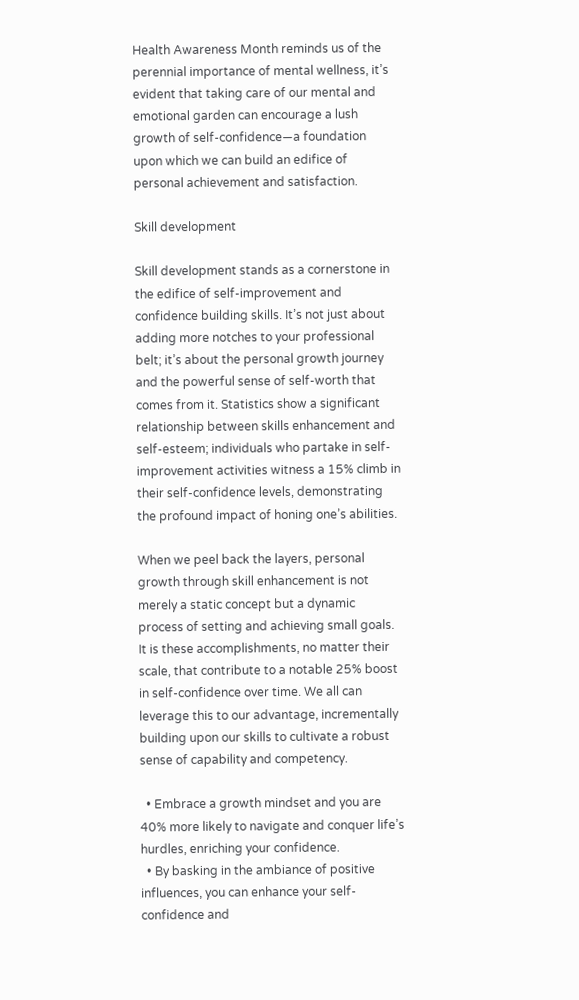Health Awareness Month reminds us of the perennial importance of mental wellness, it’s evident that taking care of our mental and emotional garden can encourage a lush growth of self-confidence—a foundation upon which we can build an edifice of personal achievement and satisfaction.

Skill development

Skill development stands as a cornerstone in the edifice of self-improvement and confidence building skills. It’s not just about adding more notches to your professional belt; it’s about the personal growth journey and the powerful sense of self-worth that comes from it. Statistics show a significant relationship between skills enhancement and self-esteem; individuals who partake in self-improvement activities witness a 15% climb in their self-confidence levels, demonstrating the profound impact of honing one’s abilities.

When we peel back the layers, personal growth through skill enhancement is not merely a static concept but a dynamic process of setting and achieving small goals. It is these accomplishments, no matter their scale, that contribute to a notable 25% boost in self-confidence over time. We all can leverage this to our advantage, incrementally building upon our skills to cultivate a robust sense of capability and competency.

  • Embrace a growth mindset and you are 40% more likely to navigate and conquer life’s hurdles, enriching your confidence.
  • By basking in the ambiance of positive influences, you can enhance your self-confidence and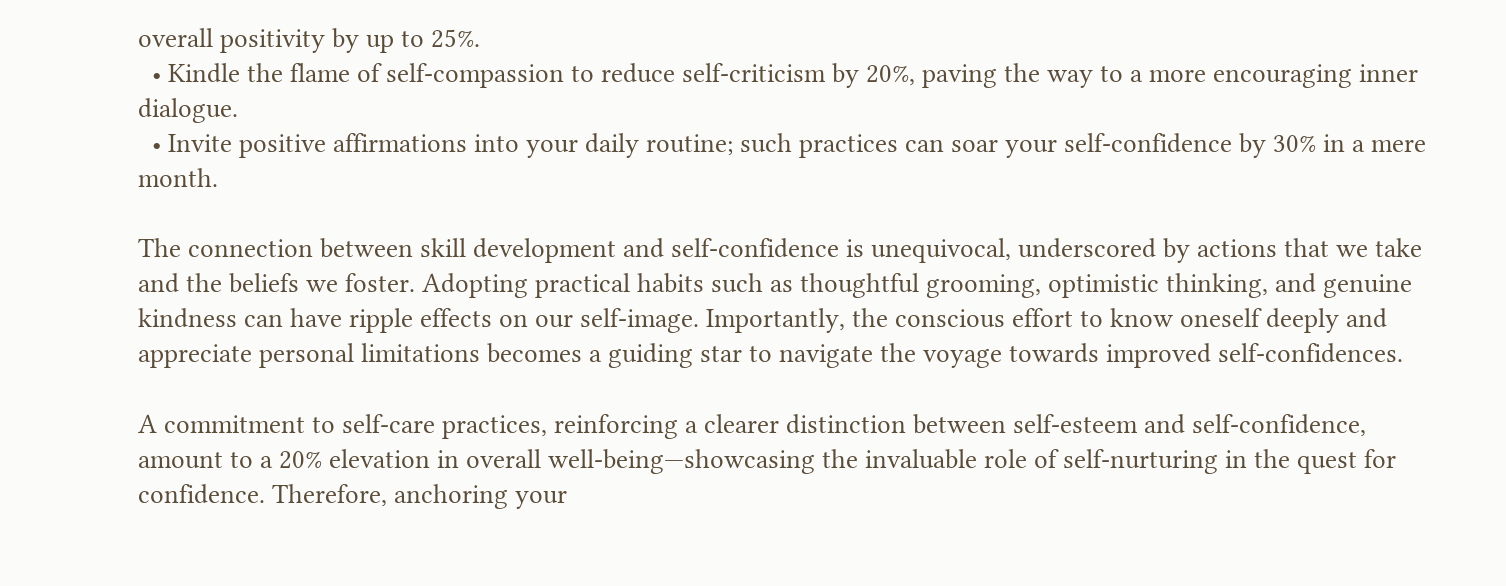overall positivity by up to 25%.
  • Kindle the flame of self-compassion to reduce self-criticism by 20%, paving the way to a more encouraging inner dialogue.
  • Invite positive affirmations into your daily routine; such practices can soar your self-confidence by 30% in a mere month.

The connection between skill development and self-confidence is unequivocal, underscored by actions that we take and the beliefs we foster. Adopting practical habits such as thoughtful grooming, optimistic thinking, and genuine kindness can have ripple effects on our self-image. Importantly, the conscious effort to know oneself deeply and appreciate personal limitations becomes a guiding star to navigate the voyage towards improved self-confidences.

A commitment to self-care practices, reinforcing a clearer distinction between self-esteem and self-confidence, amount to a 20% elevation in overall well-being—showcasing the invaluable role of self-nurturing in the quest for confidence. Therefore, anchoring your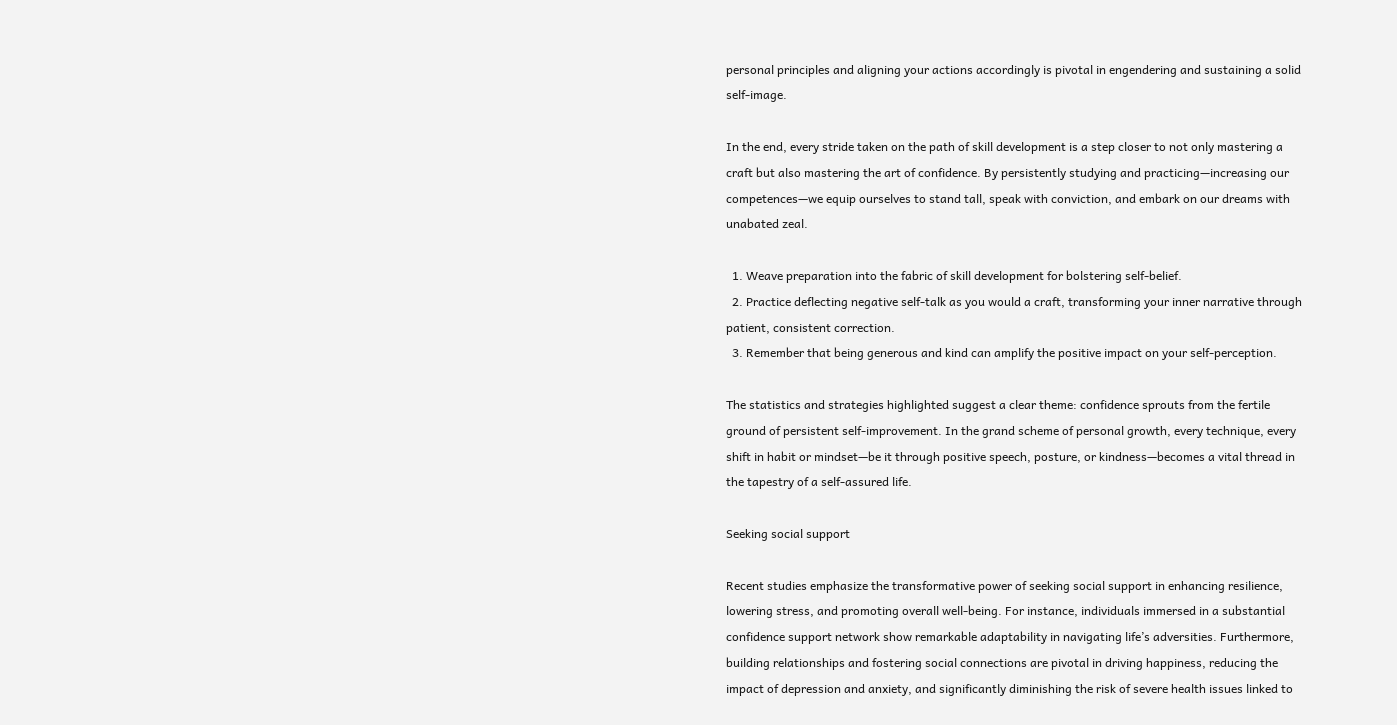personal principles and aligning your actions accordingly is pivotal in engendering and sustaining a solid self-image.

In the end, every stride taken on the path of skill development is a step closer to not only mastering a craft but also mastering the art of confidence. By persistently studying and practicing—increasing our competences—we equip ourselves to stand tall, speak with conviction, and embark on our dreams with unabated zeal.

  1. Weave preparation into the fabric of skill development for bolstering self-belief.
  2. Practice deflecting negative self-talk as you would a craft, transforming your inner narrative through patient, consistent correction.
  3. Remember that being generous and kind can amplify the positive impact on your self-perception.

The statistics and strategies highlighted suggest a clear theme: confidence sprouts from the fertile ground of persistent self-improvement. In the grand scheme of personal growth, every technique, every shift in habit or mindset—be it through positive speech, posture, or kindness—becomes a vital thread in the tapestry of a self-assured life.

Seeking social support

Recent studies emphasize the transformative power of seeking social support in enhancing resilience, lowering stress, and promoting overall well-being. For instance, individuals immersed in a substantial confidence support network show remarkable adaptability in navigating life’s adversities. Furthermore, building relationships and fostering social connections are pivotal in driving happiness, reducing the impact of depression and anxiety, and significantly diminishing the risk of severe health issues linked to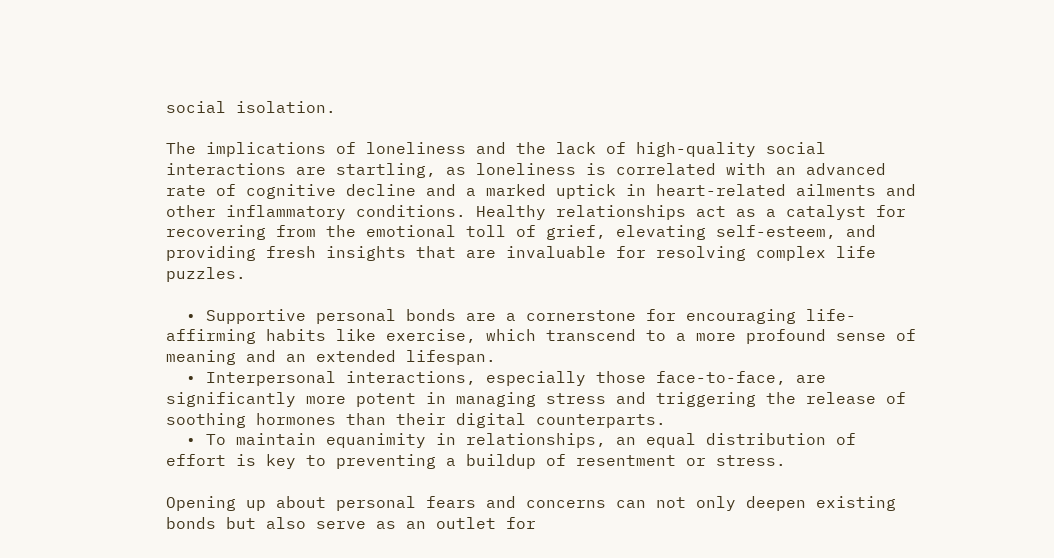social isolation.

The implications of loneliness and the lack of high-quality social interactions are startling, as loneliness is correlated with an advanced rate of cognitive decline and a marked uptick in heart-related ailments and other inflammatory conditions. Healthy relationships act as a catalyst for recovering from the emotional toll of grief, elevating self-esteem, and providing fresh insights that are invaluable for resolving complex life puzzles.

  • Supportive personal bonds are a cornerstone for encouraging life-affirming habits like exercise, which transcend to a more profound sense of meaning and an extended lifespan.
  • Interpersonal interactions, especially those face-to-face, are significantly more potent in managing stress and triggering the release of soothing hormones than their digital counterparts.
  • To maintain equanimity in relationships, an equal distribution of effort is key to preventing a buildup of resentment or stress.

Opening up about personal fears and concerns can not only deepen existing bonds but also serve as an outlet for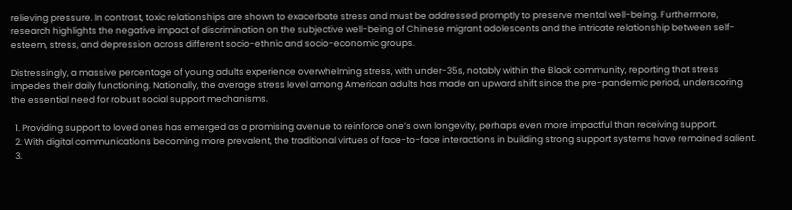relieving pressure. In contrast, toxic relationships are shown to exacerbate stress and must be addressed promptly to preserve mental well-being. Furthermore, research highlights the negative impact of discrimination on the subjective well-being of Chinese migrant adolescents and the intricate relationship between self-esteem, stress, and depression across different socio-ethnic and socio-economic groups.

Distressingly, a massive percentage of young adults experience overwhelming stress, with under-35s, notably within the Black community, reporting that stress impedes their daily functioning. Nationally, the average stress level among American adults has made an upward shift since the pre-pandemic period, underscoring the essential need for robust social support mechanisms.

  1. Providing support to loved ones has emerged as a promising avenue to reinforce one’s own longevity, perhaps even more impactful than receiving support.
  2. With digital communications becoming more prevalent, the traditional virtues of face-to-face interactions in building strong support systems have remained salient.
  3.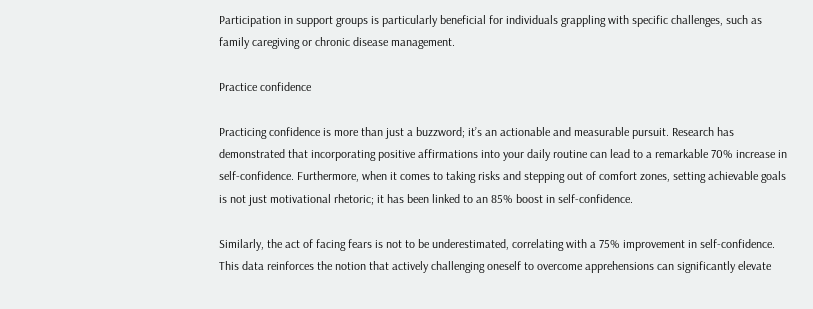Participation in support groups is particularly beneficial for individuals grappling with specific challenges, such as family caregiving or chronic disease management.

Practice confidence

Practicing confidence is more than just a buzzword; it’s an actionable and measurable pursuit. Research has demonstrated that incorporating positive affirmations into your daily routine can lead to a remarkable 70% increase in self-confidence. Furthermore, when it comes to taking risks and stepping out of comfort zones, setting achievable goals is not just motivational rhetoric; it has been linked to an 85% boost in self-confidence.

Similarly, the act of facing fears is not to be underestimated, correlating with a 75% improvement in self-confidence. This data reinforces the notion that actively challenging oneself to overcome apprehensions can significantly elevate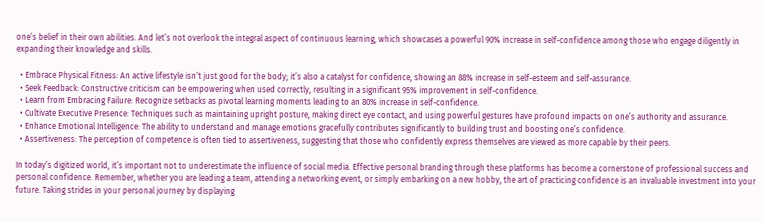one’s belief in their own abilities. And let’s not overlook the integral aspect of continuous learning, which showcases a powerful 90% increase in self-confidence among those who engage diligently in expanding their knowledge and skills.

  • Embrace Physical Fitness: An active lifestyle isn’t just good for the body; it’s also a catalyst for confidence, showing an 88% increase in self-esteem and self-assurance.
  • Seek Feedback: Constructive criticism can be empowering when used correctly, resulting in a significant 95% improvement in self-confidence.
  • Learn from Embracing Failure: Recognize setbacks as pivotal learning moments leading to an 80% increase in self-confidence.
  • Cultivate Executive Presence: Techniques such as maintaining upright posture, making direct eye contact, and using powerful gestures have profound impacts on one’s authority and assurance.
  • Enhance Emotional Intelligence: The ability to understand and manage emotions gracefully contributes significantly to building trust and boosting one’s confidence.
  • Assertiveness: The perception of competence is often tied to assertiveness, suggesting that those who confidently express themselves are viewed as more capable by their peers.

In today’s digitized world, it’s important not to underestimate the influence of social media. Effective personal branding through these platforms has become a cornerstone of professional success and personal confidence. Remember, whether you are leading a team, attending a networking event, or simply embarking on a new hobby, the art of practicing confidence is an invaluable investment into your future. Taking strides in your personal journey by displaying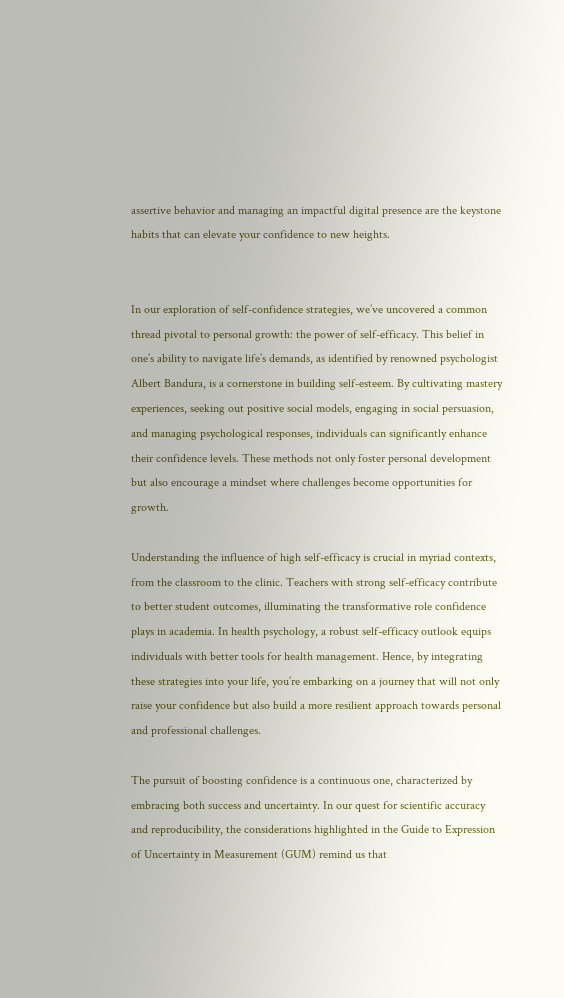assertive behavior and managing an impactful digital presence are the keystone habits that can elevate your confidence to new heights.


In our exploration of self-confidence strategies, we’ve uncovered a common thread pivotal to personal growth: the power of self-efficacy. This belief in one’s ability to navigate life’s demands, as identified by renowned psychologist Albert Bandura, is a cornerstone in building self-esteem. By cultivating mastery experiences, seeking out positive social models, engaging in social persuasion, and managing psychological responses, individuals can significantly enhance their confidence levels. These methods not only foster personal development but also encourage a mindset where challenges become opportunities for growth.

Understanding the influence of high self-efficacy is crucial in myriad contexts, from the classroom to the clinic. Teachers with strong self-efficacy contribute to better student outcomes, illuminating the transformative role confidence plays in academia. In health psychology, a robust self-efficacy outlook equips individuals with better tools for health management. Hence, by integrating these strategies into your life, you’re embarking on a journey that will not only raise your confidence but also build a more resilient approach towards personal and professional challenges.

The pursuit of boosting confidence is a continuous one, characterized by embracing both success and uncertainty. In our quest for scientific accuracy and reproducibility, the considerations highlighted in the Guide to Expression of Uncertainty in Measurement (GUM) remind us that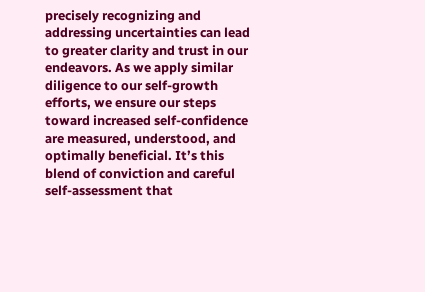precisely recognizing and addressing uncertainties can lead to greater clarity and trust in our endeavors. As we apply similar diligence to our self-growth efforts, we ensure our steps toward increased self-confidence are measured, understood, and optimally beneficial. It’s this blend of conviction and careful self-assessment that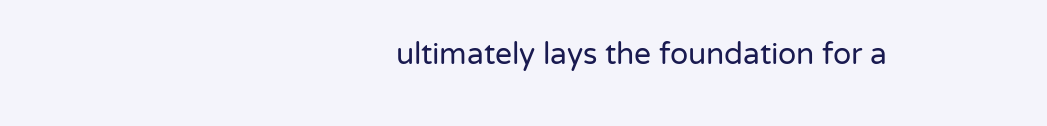ultimately lays the foundation for a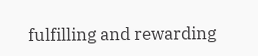fulfilling and rewarding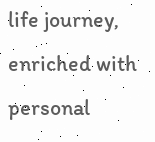life journey, enriched with personal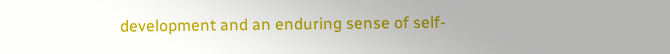development and an enduring sense of self-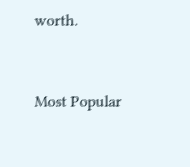worth.


Most Popular